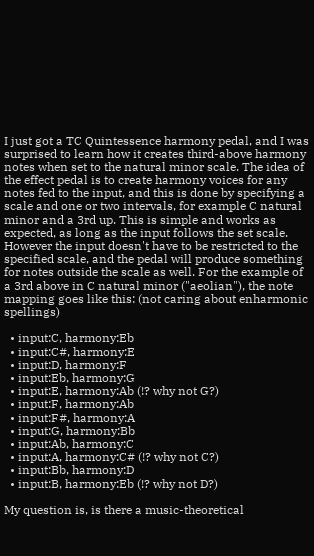I just got a TC Quintessence harmony pedal, and I was surprised to learn how it creates third-above harmony notes when set to the natural minor scale. The idea of the effect pedal is to create harmony voices for any notes fed to the input, and this is done by specifying a scale and one or two intervals, for example C natural minor and a 3rd up. This is simple and works as expected, as long as the input follows the set scale. However the input doesn't have to be restricted to the specified scale, and the pedal will produce something for notes outside the scale as well. For the example of a 3rd above in C natural minor ("aeolian"), the note mapping goes like this: (not caring about enharmonic spellings)

  • input:C, harmony:Eb
  • input:C#, harmony:E
  • input:D, harmony:F
  • input:Eb, harmony:G
  • input:E, harmony:Ab (!? why not G?)
  • input:F, harmony:Ab
  • input:F#, harmony:A
  • input:G, harmony:Bb
  • input:Ab, harmony:C
  • input:A, harmony:C# (!? why not C?)
  • input:Bb, harmony:D
  • input:B, harmony:Eb (!? why not D?)

My question is, is there a music-theoretical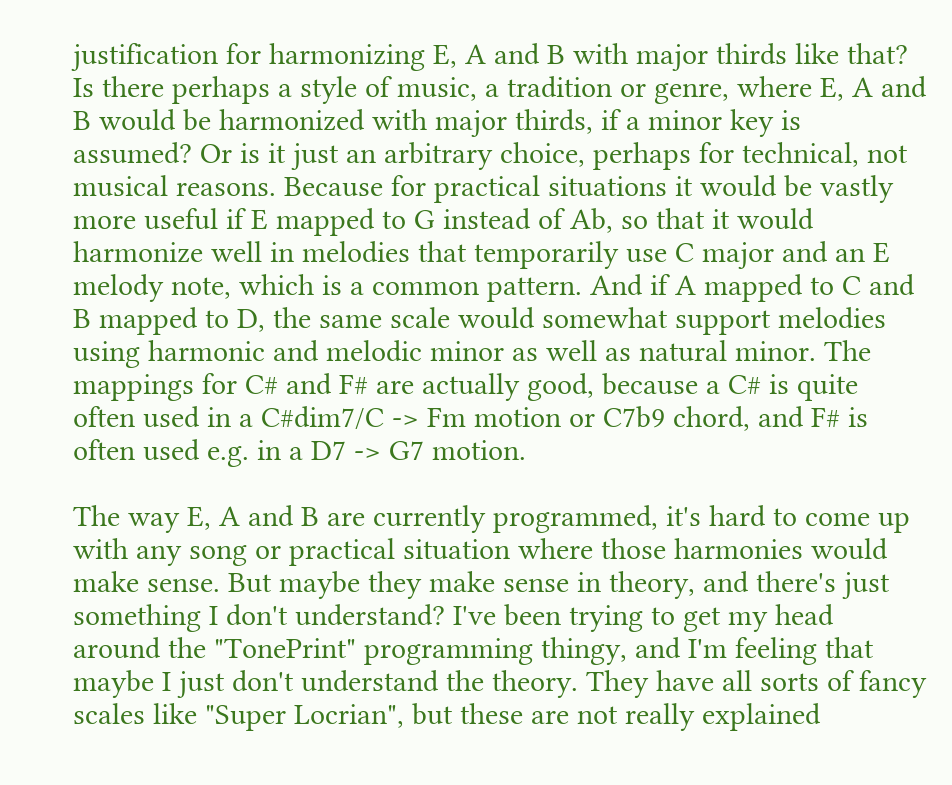justification for harmonizing E, A and B with major thirds like that? Is there perhaps a style of music, a tradition or genre, where E, A and B would be harmonized with major thirds, if a minor key is assumed? Or is it just an arbitrary choice, perhaps for technical, not musical reasons. Because for practical situations it would be vastly more useful if E mapped to G instead of Ab, so that it would harmonize well in melodies that temporarily use C major and an E melody note, which is a common pattern. And if A mapped to C and B mapped to D, the same scale would somewhat support melodies using harmonic and melodic minor as well as natural minor. The mappings for C# and F# are actually good, because a C# is quite often used in a C#dim7/C -> Fm motion or C7b9 chord, and F# is often used e.g. in a D7 -> G7 motion.

The way E, A and B are currently programmed, it's hard to come up with any song or practical situation where those harmonies would make sense. But maybe they make sense in theory, and there's just something I don't understand? I've been trying to get my head around the "TonePrint" programming thingy, and I'm feeling that maybe I just don't understand the theory. They have all sorts of fancy scales like "Super Locrian", but these are not really explained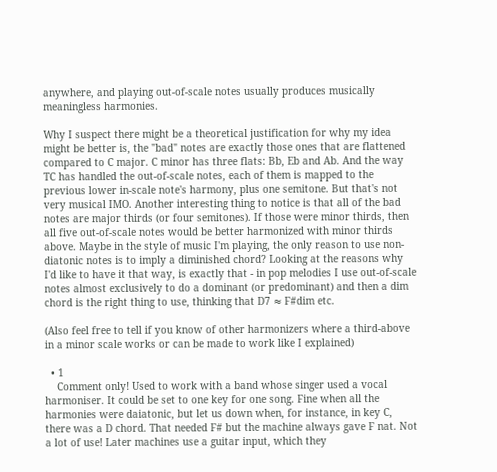anywhere, and playing out-of-scale notes usually produces musically meaningless harmonies.

Why I suspect there might be a theoretical justification for why my idea might be better is, the "bad" notes are exactly those ones that are flattened compared to C major. C minor has three flats: Bb, Eb and Ab. And the way TC has handled the out-of-scale notes, each of them is mapped to the previous lower in-scale note's harmony, plus one semitone. But that's not very musical IMO. Another interesting thing to notice is that all of the bad notes are major thirds (or four semitones). If those were minor thirds, then all five out-of-scale notes would be better harmonized with minor thirds above. Maybe in the style of music I'm playing, the only reason to use non-diatonic notes is to imply a diminished chord? Looking at the reasons why I'd like to have it that way, is exactly that - in pop melodies I use out-of-scale notes almost exclusively to do a dominant (or predominant) and then a dim chord is the right thing to use, thinking that D7 ≈ F#dim etc.

(Also feel free to tell if you know of other harmonizers where a third-above in a minor scale works or can be made to work like I explained)

  • 1
    Comment only! Used to work with a band whose singer used a vocal harmoniser. It could be set to one key for one song. Fine when all the harmonies were daiatonic, but let us down when, for instance, in key C, there was a D chord. That needed F# but the machine always gave F nat. Not a lot of use! Later machines use a guitar input, which they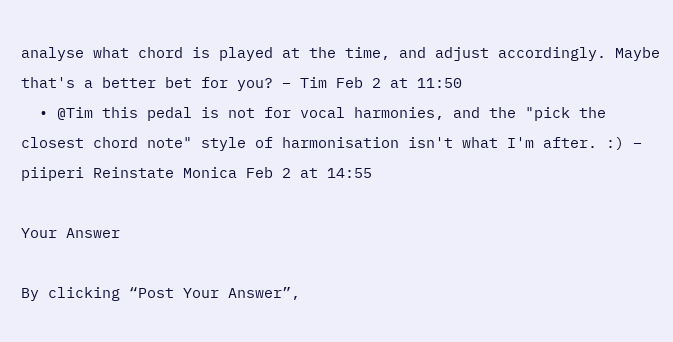analyse what chord is played at the time, and adjust accordingly. Maybe that's a better bet for you? – Tim Feb 2 at 11:50
  • @Tim this pedal is not for vocal harmonies, and the "pick the closest chord note" style of harmonisation isn't what I'm after. :) – piiperi Reinstate Monica Feb 2 at 14:55

Your Answer

By clicking “Post Your Answer”,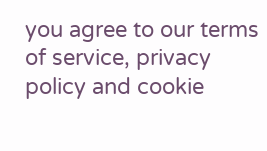you agree to our terms of service, privacy policy and cookie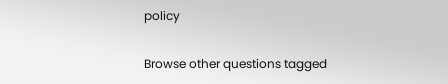policy

Browse other questions tagged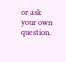or ask your own question.